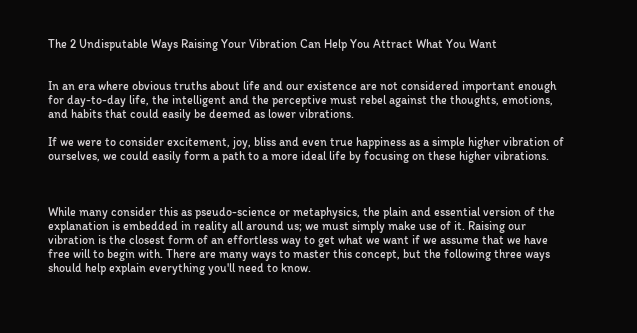The 2 Undisputable Ways Raising Your Vibration Can Help You Attract What You Want


In an era where obvious truths about life and our existence are not considered important enough for day-to-day life, the intelligent and the perceptive must rebel against the thoughts, emotions, and habits that could easily be deemed as lower vibrations.

If we were to consider excitement, joy, bliss and even true happiness as a simple higher vibration of ourselves, we could easily form a path to a more ideal life by focusing on these higher vibrations.



While many consider this as pseudo-science or metaphysics, the plain and essential version of the explanation is embedded in reality all around us; we must simply make use of it. Raising our vibration is the closest form of an effortless way to get what we want if we assume that we have free will to begin with. There are many ways to master this concept, but the following three ways should help explain everything you'll need to know.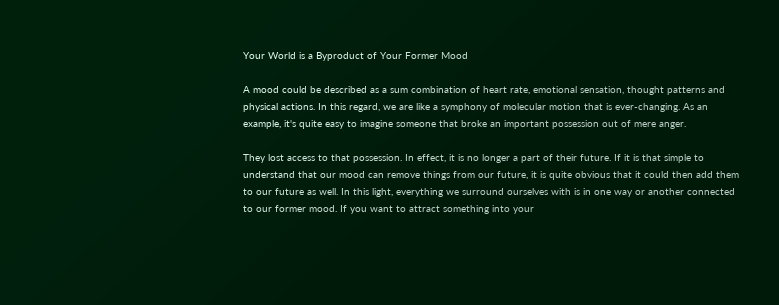Your World is a Byproduct of Your Former Mood

A mood could be described as a sum combination of heart rate, emotional sensation, thought patterns and physical actions. In this regard, we are like a symphony of molecular motion that is ever-changing. As an example, it's quite easy to imagine someone that broke an important possession out of mere anger.

They lost access to that possession. In effect, it is no longer a part of their future. If it is that simple to understand that our mood can remove things from our future, it is quite obvious that it could then add them to our future as well. In this light, everything we surround ourselves with is in one way or another connected to our former mood. If you want to attract something into your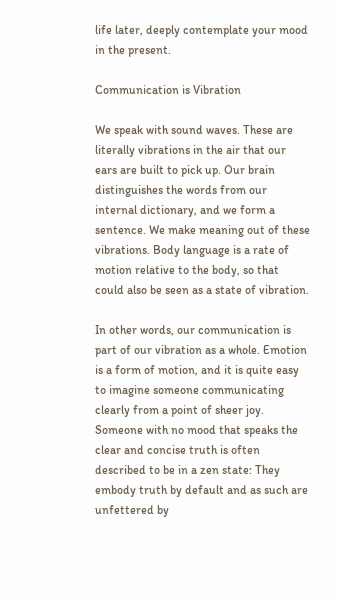life later, deeply contemplate your mood in the present.

Communication is Vibration

We speak with sound waves. These are literally vibrations in the air that our ears are built to pick up. Our brain distinguishes the words from our internal dictionary, and we form a sentence. We make meaning out of these vibrations. Body language is a rate of motion relative to the body, so that could also be seen as a state of vibration.

In other words, our communication is part of our vibration as a whole. Emotion is a form of motion, and it is quite easy to imagine someone communicating clearly from a point of sheer joy. Someone with no mood that speaks the clear and concise truth is often described to be in a zen state: They embody truth by default and as such are unfettered by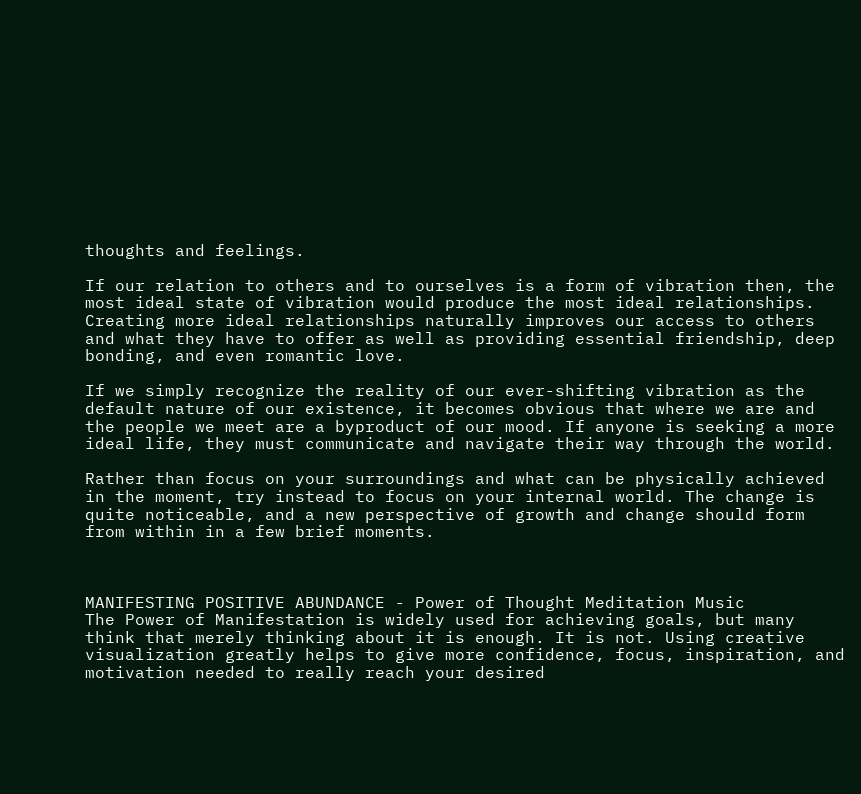thoughts and feelings.

If our relation to others and to ourselves is a form of vibration then, the most ideal state of vibration would produce the most ideal relationships. Creating more ideal relationships naturally improves our access to others and what they have to offer as well as providing essential friendship, deep bonding, and even romantic love.

If we simply recognize the reality of our ever-shifting vibration as the default nature of our existence, it becomes obvious that where we are and the people we meet are a byproduct of our mood. If anyone is seeking a more ideal life, they must communicate and navigate their way through the world.

Rather than focus on your surroundings and what can be physically achieved in the moment, try instead to focus on your internal world. The change is quite noticeable, and a new perspective of growth and change should form from within in a few brief moments.



MANIFESTING POSITIVE ABUNDANCE - Power of Thought Meditation Music
The Power of Manifestation is widely used for achieving goals, but many think that merely thinking about it is enough. It is not. Using creative visualization greatly helps to give more confidence, focus, inspiration, and motivation needed to really reach your desired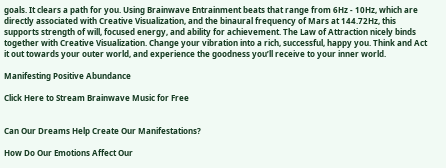goals. It clears a path for you. Using Brainwave Entrainment beats that range from 6Hz - 10Hz, which are directly associated with Creative Visualization, and the binaural frequency of Mars at 144.72Hz, this supports strength of will, focused energy, and ability for achievement. The Law of Attraction nicely binds together with Creative Visualization. Change your vibration into a rich, successful, happy you. Think and Act it out towards your outer world, and experience the goodness you’ll receive to your inner world.

Manifesting Positive Abundance

Click Here to Stream Brainwave Music for Free


Can Our Dreams Help Create Our Manifestations?

How Do Our Emotions Affect Our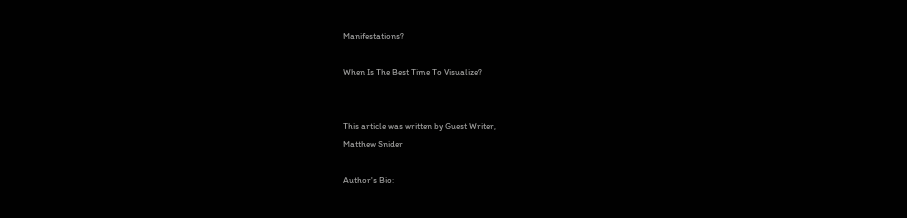Manifestations?

When Is The Best Time To Visualize?


This article was written by Guest Writer,
Matthew Snider

Author's Bio: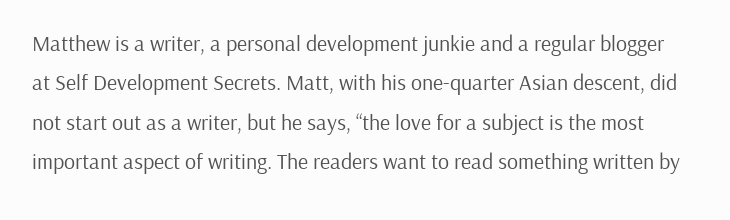Matthew is a writer, a personal development junkie and a regular blogger at Self Development Secrets. Matt, with his one-quarter Asian descent, did not start out as a writer, but he says, “the love for a subject is the most important aspect of writing. The readers want to read something written by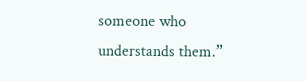someone who understands them.”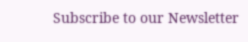Subscribe to our Newsletter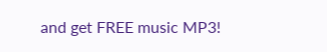and get FREE music MP3!